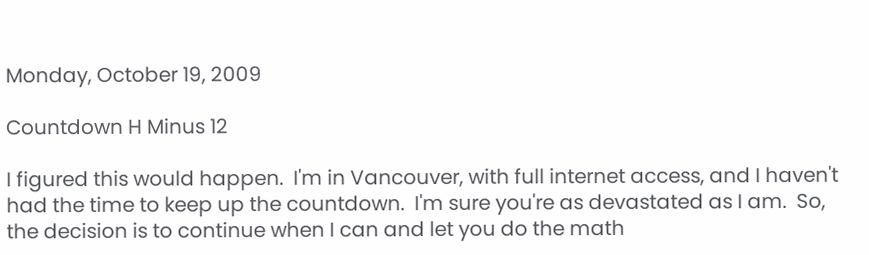Monday, October 19, 2009

Countdown H Minus 12

I figured this would happen.  I'm in Vancouver, with full internet access, and I haven't had the time to keep up the countdown.  I'm sure you're as devastated as I am.  So, the decision is to continue when I can and let you do the math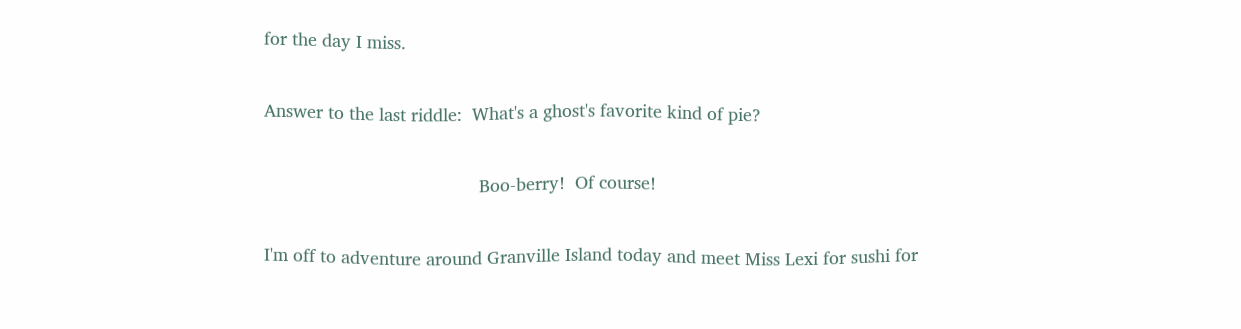for the day I miss.

Answer to the last riddle:  What's a ghost's favorite kind of pie?

                                           Boo-berry!  Of course!

I'm off to adventure around Granville Island today and meet Miss Lexi for sushi for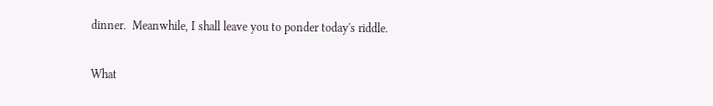dinner.  Meanwhile, I shall leave you to ponder today's riddle.

What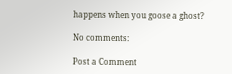happens when you goose a ghost?

No comments:

Post a Comment